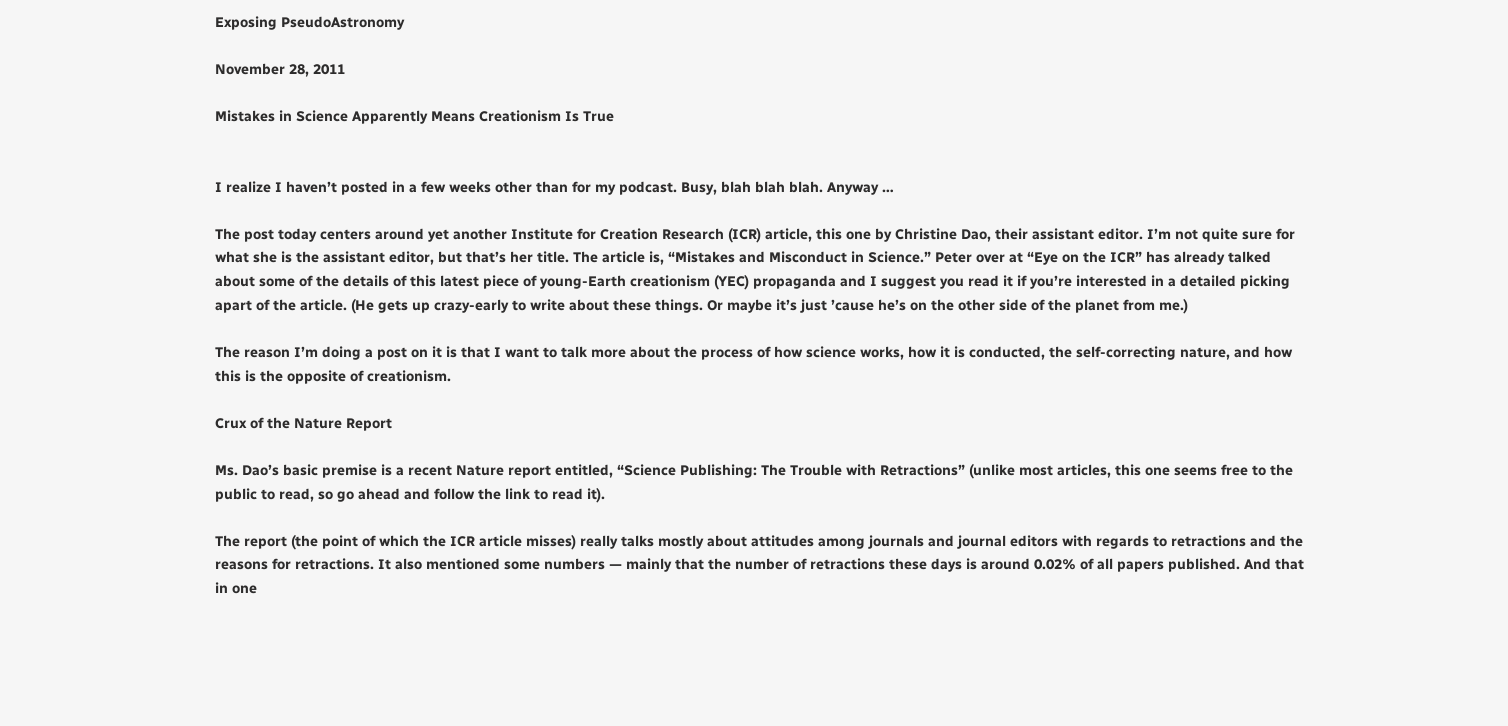Exposing PseudoAstronomy

November 28, 2011

Mistakes in Science Apparently Means Creationism Is True


I realize I haven’t posted in a few weeks other than for my podcast. Busy, blah blah blah. Anyway …

The post today centers around yet another Institute for Creation Research (ICR) article, this one by Christine Dao, their assistant editor. I’m not quite sure for what she is the assistant editor, but that’s her title. The article is, “Mistakes and Misconduct in Science.” Peter over at “Eye on the ICR” has already talked about some of the details of this latest piece of young-Earth creationism (YEC) propaganda and I suggest you read it if you’re interested in a detailed picking apart of the article. (He gets up crazy-early to write about these things. Or maybe it’s just ’cause he’s on the other side of the planet from me.)

The reason I’m doing a post on it is that I want to talk more about the process of how science works, how it is conducted, the self-correcting nature, and how this is the opposite of creationism.

Crux of the Nature Report

Ms. Dao’s basic premise is a recent Nature report entitled, “Science Publishing: The Trouble with Retractions” (unlike most articles, this one seems free to the public to read, so go ahead and follow the link to read it).

The report (the point of which the ICR article misses) really talks mostly about attitudes among journals and journal editors with regards to retractions and the reasons for retractions. It also mentioned some numbers — mainly that the number of retractions these days is around 0.02% of all papers published. And that in one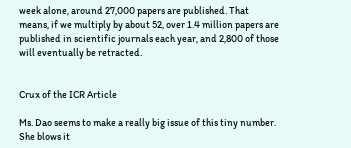week alone, around 27,000 papers are published. That means, if we multiply by about 52, over 1.4 million papers are published in scientific journals each year, and 2,800 of those will eventually be retracted.


Crux of the ICR Article

Ms. Dao seems to make a really big issue of this tiny number. She blows it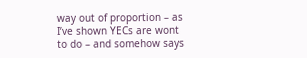way out of proportion – as I’ve shown YECs are wont to do – and somehow says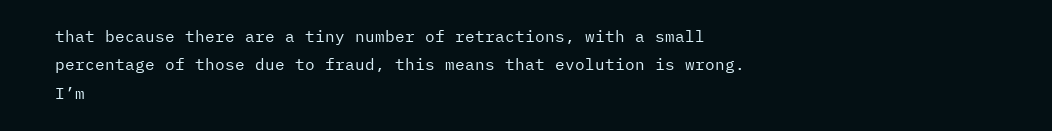that because there are a tiny number of retractions, with a small percentage of those due to fraud, this means that evolution is wrong. I’m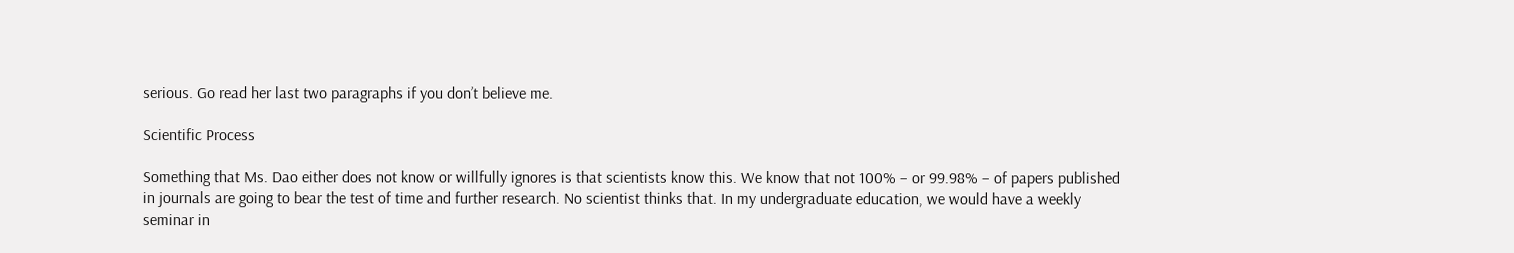serious. Go read her last two paragraphs if you don’t believe me.

Scientific Process

Something that Ms. Dao either does not know or willfully ignores is that scientists know this. We know that not 100% – or 99.98% – of papers published in journals are going to bear the test of time and further research. No scientist thinks that. In my undergraduate education, we would have a weekly seminar in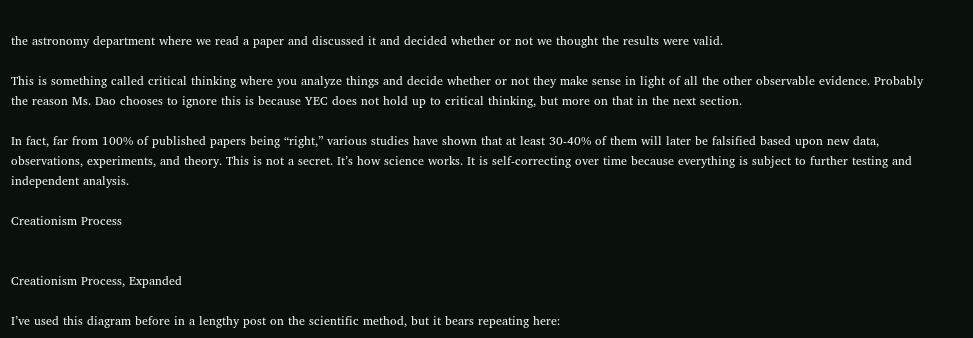the astronomy department where we read a paper and discussed it and decided whether or not we thought the results were valid.

This is something called critical thinking where you analyze things and decide whether or not they make sense in light of all the other observable evidence. Probably the reason Ms. Dao chooses to ignore this is because YEC does not hold up to critical thinking, but more on that in the next section.

In fact, far from 100% of published papers being “right,” various studies have shown that at least 30-40% of them will later be falsified based upon new data, observations, experiments, and theory. This is not a secret. It’s how science works. It is self-correcting over time because everything is subject to further testing and independent analysis.

Creationism Process


Creationism Process, Expanded

I’ve used this diagram before in a lengthy post on the scientific method, but it bears repeating here: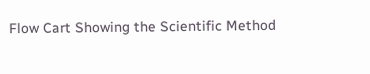Flow Cart Showing the Scientific Method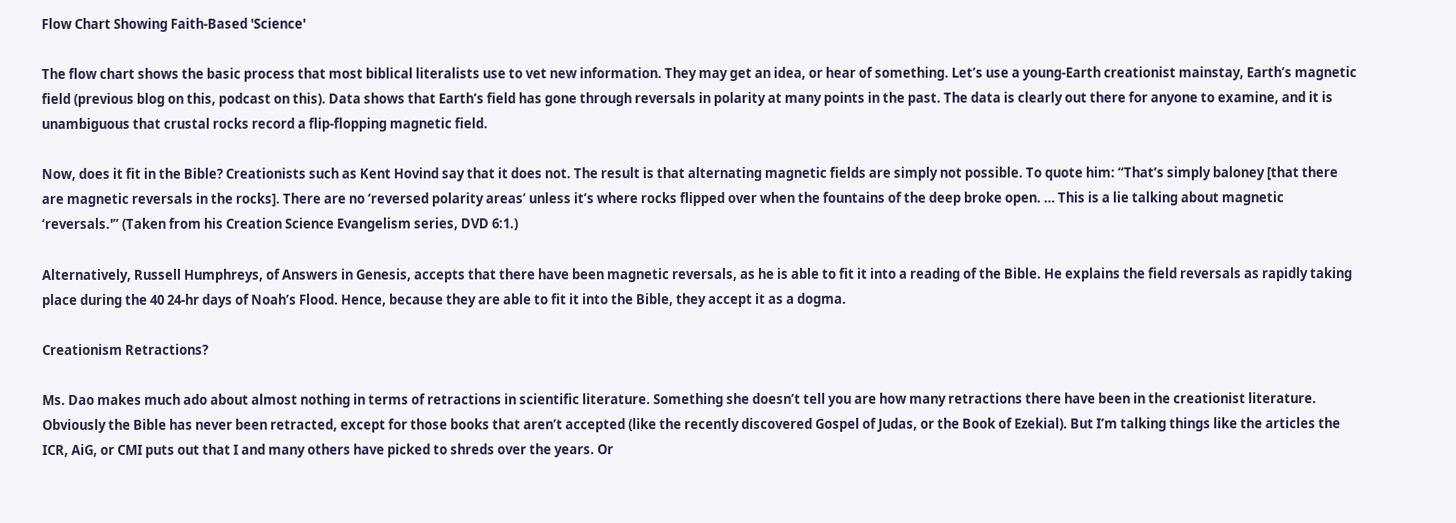Flow Chart Showing Faith-Based 'Science'

The flow chart shows the basic process that most biblical literalists use to vet new information. They may get an idea, or hear of something. Let’s use a young-Earth creationist mainstay, Earth’s magnetic field (previous blog on this, podcast on this). Data shows that Earth’s field has gone through reversals in polarity at many points in the past. The data is clearly out there for anyone to examine, and it is unambiguous that crustal rocks record a flip-flopping magnetic field.

Now, does it fit in the Bible? Creationists such as Kent Hovind say that it does not. The result is that alternating magnetic fields are simply not possible. To quote him: “That’s simply baloney [that there are magnetic reversals in the rocks]. There are no ‘reversed polarity areas’ unless it’s where rocks flipped over when the fountains of the deep broke open. … This is a lie talking about magnetic ‘reversals.'” (Taken from his Creation Science Evangelism series, DVD 6:1.)

Alternatively, Russell Humphreys, of Answers in Genesis, accepts that there have been magnetic reversals, as he is able to fit it into a reading of the Bible. He explains the field reversals as rapidly taking place during the 40 24-hr days of Noah’s Flood. Hence, because they are able to fit it into the Bible, they accept it as a dogma.

Creationism Retractions?

Ms. Dao makes much ado about almost nothing in terms of retractions in scientific literature. Something she doesn’t tell you are how many retractions there have been in the creationist literature. Obviously the Bible has never been retracted, except for those books that aren’t accepted (like the recently discovered Gospel of Judas, or the Book of Ezekial). But I’m talking things like the articles the ICR, AiG, or CMI puts out that I and many others have picked to shreds over the years. Or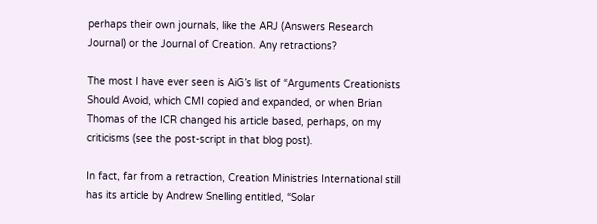perhaps their own journals, like the ARJ (Answers Research Journal) or the Journal of Creation. Any retractions?

The most I have ever seen is AiG’s list of “Arguments Creationists Should Avoid, which CMI copied and expanded, or when Brian Thomas of the ICR changed his article based, perhaps, on my criticisms (see the post-script in that blog post).

In fact, far from a retraction, Creation Ministries International still has its article by Andrew Snelling entitled, “Solar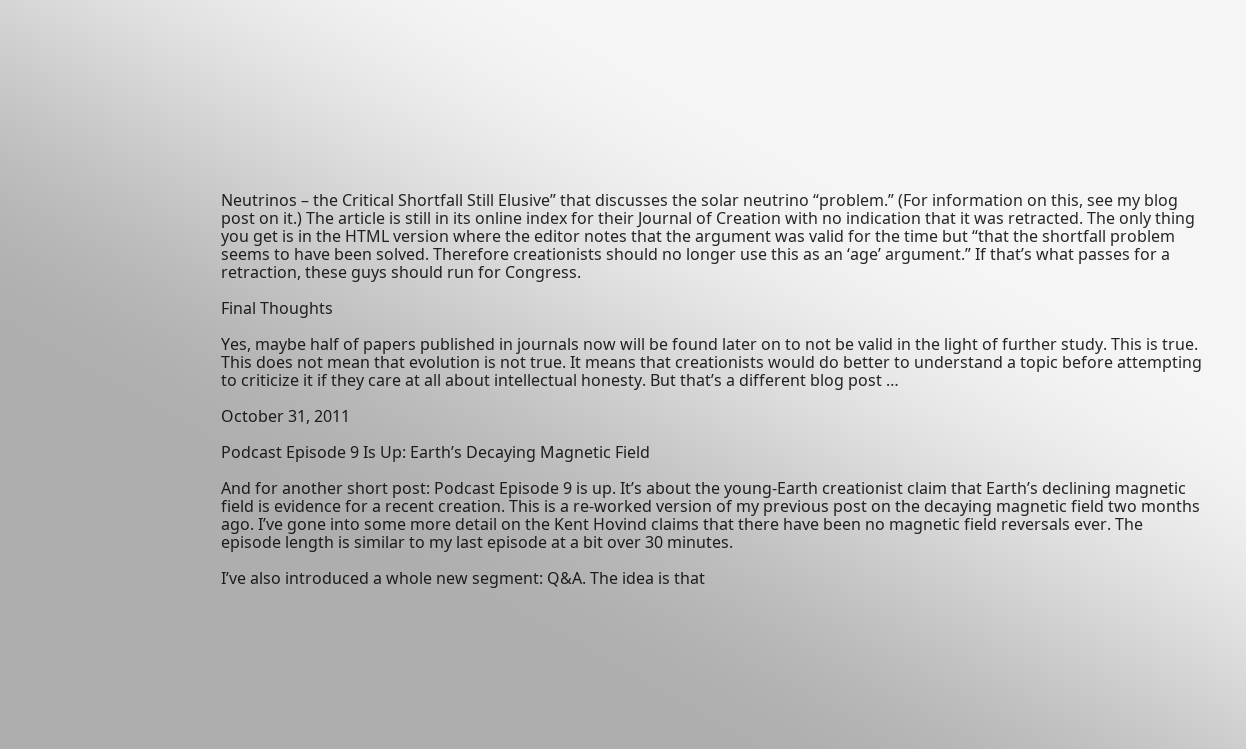Neutrinos – the Critical Shortfall Still Elusive” that discusses the solar neutrino “problem.” (For information on this, see my blog post on it.) The article is still in its online index for their Journal of Creation with no indication that it was retracted. The only thing you get is in the HTML version where the editor notes that the argument was valid for the time but “that the shortfall problem seems to have been solved. Therefore creationists should no longer use this as an ‘age’ argument.” If that’s what passes for a retraction, these guys should run for Congress.

Final Thoughts

Yes, maybe half of papers published in journals now will be found later on to not be valid in the light of further study. This is true. This does not mean that evolution is not true. It means that creationists would do better to understand a topic before attempting to criticize it if they care at all about intellectual honesty. But that’s a different blog post …

October 31, 2011

Podcast Episode 9 Is Up: Earth’s Decaying Magnetic Field

And for another short post: Podcast Episode 9 is up. It’s about the young-Earth creationist claim that Earth’s declining magnetic field is evidence for a recent creation. This is a re-worked version of my previous post on the decaying magnetic field two months ago. I’ve gone into some more detail on the Kent Hovind claims that there have been no magnetic field reversals ever. The episode length is similar to my last episode at a bit over 30 minutes.

I’ve also introduced a whole new segment: Q&A. The idea is that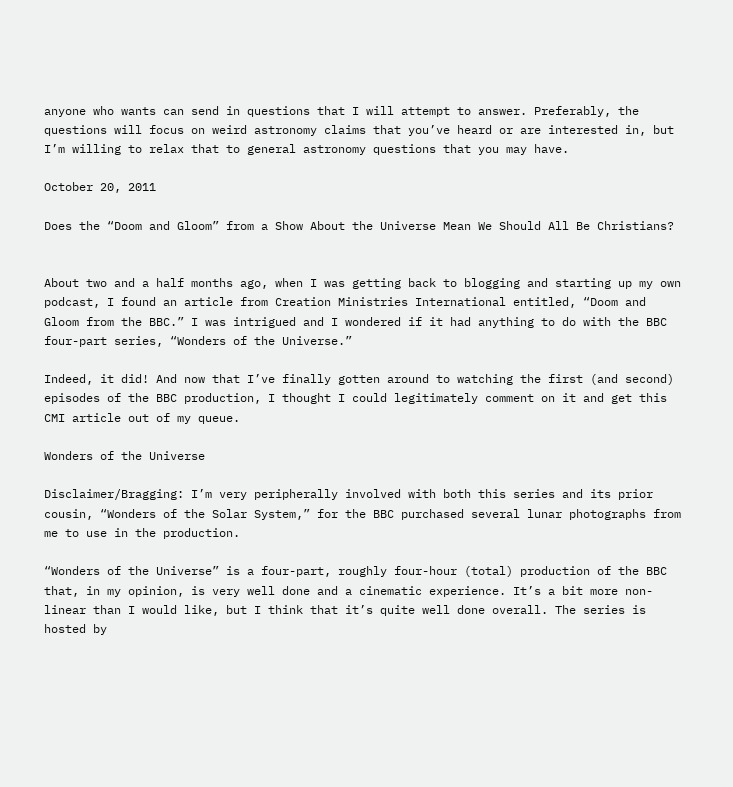anyone who wants can send in questions that I will attempt to answer. Preferably, the questions will focus on weird astronomy claims that you’ve heard or are interested in, but I’m willing to relax that to general astronomy questions that you may have.

October 20, 2011

Does the “Doom and Gloom” from a Show About the Universe Mean We Should All Be Christians?


About two and a half months ago, when I was getting back to blogging and starting up my own podcast, I found an article from Creation Ministries International entitled, “Doom and Gloom from the BBC.” I was intrigued and I wondered if it had anything to do with the BBC four-part series, “Wonders of the Universe.”

Indeed, it did! And now that I’ve finally gotten around to watching the first (and second) episodes of the BBC production, I thought I could legitimately comment on it and get this CMI article out of my queue.

Wonders of the Universe

Disclaimer/Bragging: I’m very peripherally involved with both this series and its prior cousin, “Wonders of the Solar System,” for the BBC purchased several lunar photographs from me to use in the production.

“Wonders of the Universe” is a four-part, roughly four-hour (total) production of the BBC that, in my opinion, is very well done and a cinematic experience. It’s a bit more non-linear than I would like, but I think that it’s quite well done overall. The series is hosted by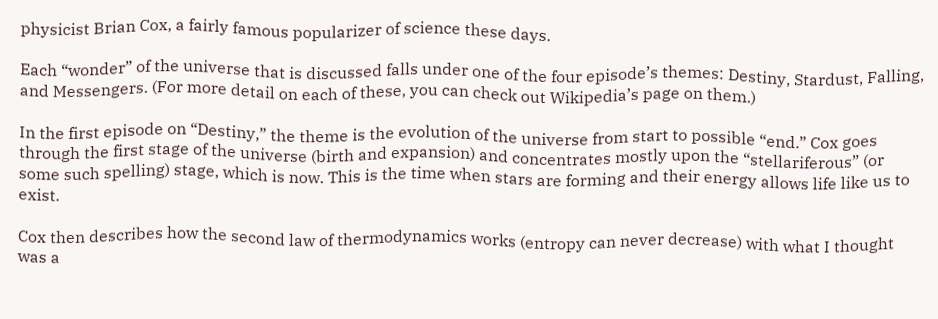physicist Brian Cox, a fairly famous popularizer of science these days.

Each “wonder” of the universe that is discussed falls under one of the four episode’s themes: Destiny, Stardust, Falling, and Messengers. (For more detail on each of these, you can check out Wikipedia’s page on them.)

In the first episode on “Destiny,” the theme is the evolution of the universe from start to possible “end.” Cox goes through the first stage of the universe (birth and expansion) and concentrates mostly upon the “stellariferous” (or some such spelling) stage, which is now. This is the time when stars are forming and their energy allows life like us to exist.

Cox then describes how the second law of thermodynamics works (entropy can never decrease) with what I thought was a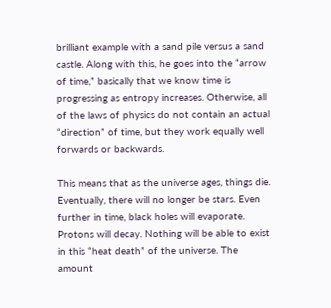brilliant example with a sand pile versus a sand castle. Along with this, he goes into the “arrow of time,” basically that we know time is progressing as entropy increases. Otherwise, all of the laws of physics do not contain an actual “direction” of time, but they work equally well forwards or backwards.

This means that as the universe ages, things die. Eventually, there will no longer be stars. Even further in time, black holes will evaporate. Protons will decay. Nothing will be able to exist in this “heat death” of the universe. The amount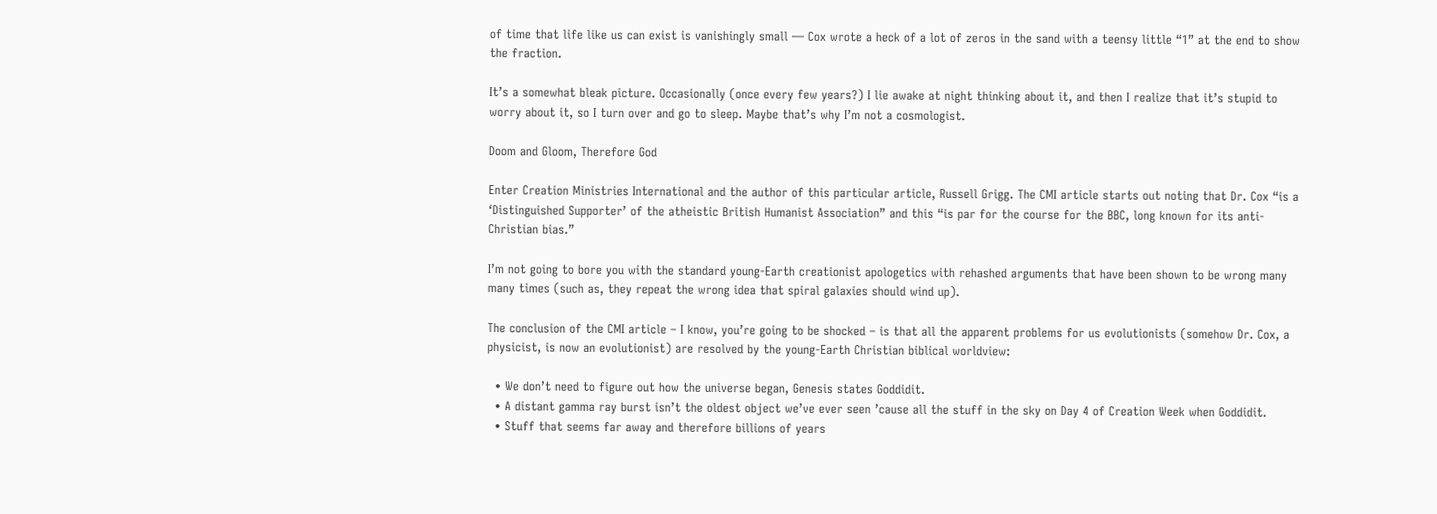of time that life like us can exist is vanishingly small — Cox wrote a heck of a lot of zeros in the sand with a teensy little “1” at the end to show the fraction.

It’s a somewhat bleak picture. Occasionally (once every few years?) I lie awake at night thinking about it, and then I realize that it’s stupid to worry about it, so I turn over and go to sleep. Maybe that’s why I’m not a cosmologist.

Doom and Gloom, Therefore God

Enter Creation Ministries International and the author of this particular article, Russell Grigg. The CMI article starts out noting that Dr. Cox “is a ‘Distinguished Supporter’ of the atheistic British Humanist Association” and this “is par for the course for the BBC, long known for its anti-Christian bias.”

I’m not going to bore you with the standard young-Earth creationist apologetics with rehashed arguments that have been shown to be wrong many many times (such as, they repeat the wrong idea that spiral galaxies should wind up).

The conclusion of the CMI article – I know, you’re going to be shocked – is that all the apparent problems for us evolutionists (somehow Dr. Cox, a physicist, is now an evolutionist) are resolved by the young-Earth Christian biblical worldview:

  • We don’t need to figure out how the universe began, Genesis states Goddidit.
  • A distant gamma ray burst isn’t the oldest object we’ve ever seen ’cause all the stuff in the sky on Day 4 of Creation Week when Goddidit.
  • Stuff that seems far away and therefore billions of years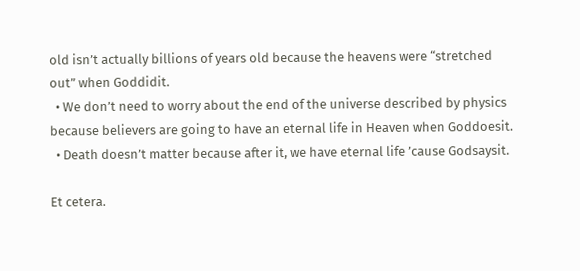old isn’t actually billions of years old because the heavens were “stretched out” when Goddidit.
  • We don’t need to worry about the end of the universe described by physics because believers are going to have an eternal life in Heaven when Goddoesit.
  • Death doesn’t matter because after it, we have eternal life ’cause Godsaysit.

Et cetera.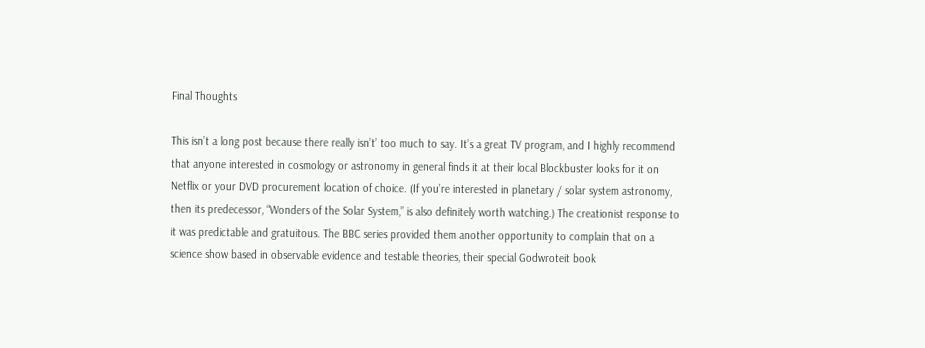Final Thoughts

This isn’t a long post because there really isn’t’ too much to say. It’s a great TV program, and I highly recommend that anyone interested in cosmology or astronomy in general finds it at their local Blockbuster looks for it on Netflix or your DVD procurement location of choice. (If you’re interested in planetary / solar system astronomy, then its predecessor, “Wonders of the Solar System,” is also definitely worth watching.) The creationist response to it was predictable and gratuitous. The BBC series provided them another opportunity to complain that on a science show based in observable evidence and testable theories, their special Godwroteit book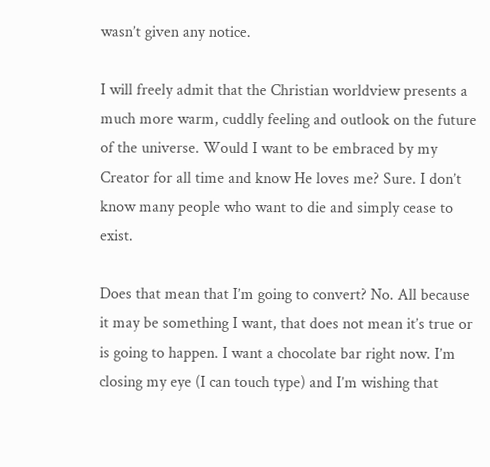wasn’t given any notice.

I will freely admit that the Christian worldview presents a much more warm, cuddly feeling and outlook on the future of the universe. Would I want to be embraced by my Creator for all time and know He loves me? Sure. I don’t know many people who want to die and simply cease to exist.

Does that mean that I’m going to convert? No. All because it may be something I want, that does not mean it’s true or is going to happen. I want a chocolate bar right now. I’m closing my eye (I can touch type) and I’m wishing that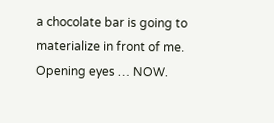a chocolate bar is going to materialize in front of me. Opening eyes … NOW.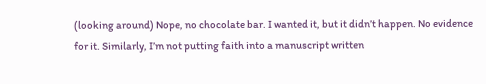(looking around) Nope, no chocolate bar. I wanted it, but it didn’t happen. No evidence for it. Similarly, I’m not putting faith into a manuscript written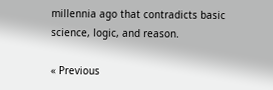millennia ago that contradicts basic science, logic, and reason.

« Previous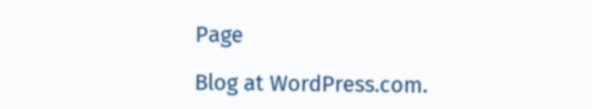Page

Blog at WordPress.com.